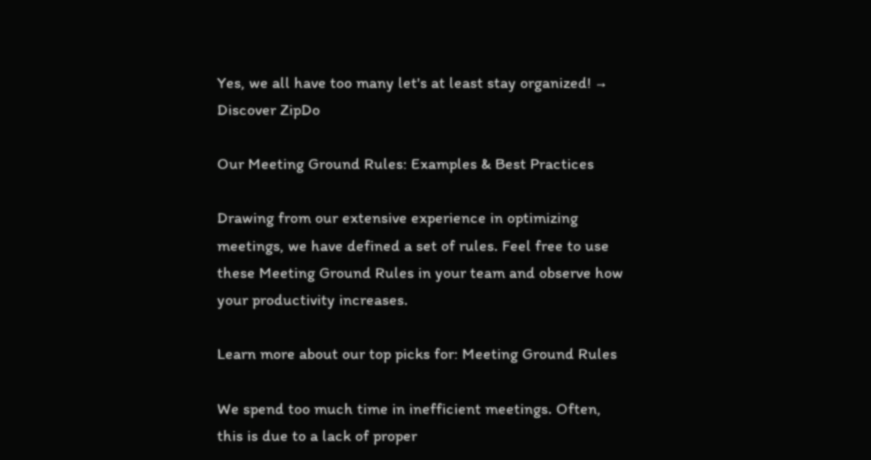Yes, we all have too many let's at least stay organized! → Discover ZipDo

Our Meeting Ground Rules: Examples & Best Practices

Drawing from our extensive experience in optimizing meetings, we have defined a set of rules. Feel free to use these Meeting Ground Rules in your team and observe how your productivity increases.

Learn more about our top picks for: Meeting Ground Rules

We spend too much time in inefficient meetings. Often, this is due to a lack of proper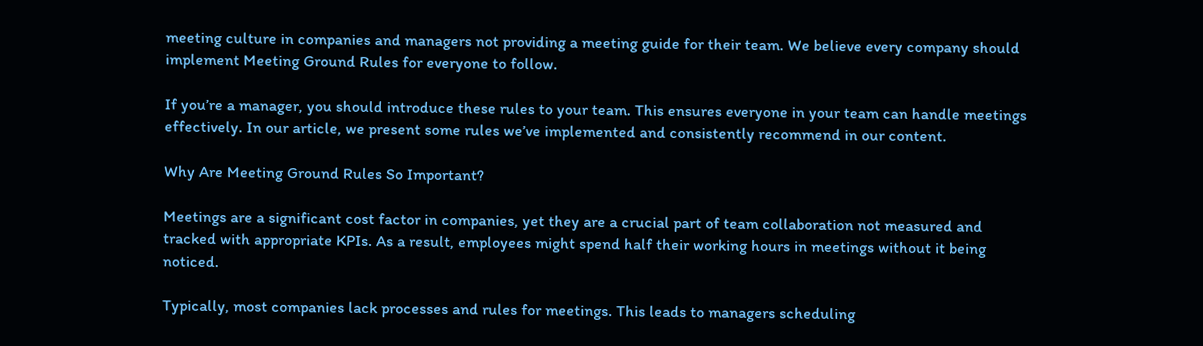meeting culture in companies and managers not providing a meeting guide for their team. We believe every company should implement Meeting Ground Rules for everyone to follow.

If you’re a manager, you should introduce these rules to your team. This ensures everyone in your team can handle meetings effectively. In our article, we present some rules we’ve implemented and consistently recommend in our content.

Why Are Meeting Ground Rules So Important?

Meetings are a significant cost factor in companies, yet they are a crucial part of team collaboration not measured and tracked with appropriate KPIs. As a result, employees might spend half their working hours in meetings without it being noticed.

Typically, most companies lack processes and rules for meetings. This leads to managers scheduling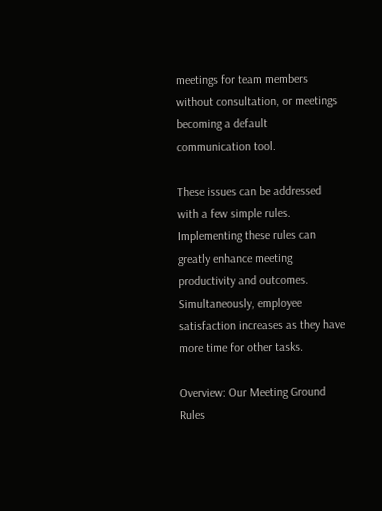meetings for team members without consultation, or meetings becoming a default communication tool.

These issues can be addressed with a few simple rules. Implementing these rules can greatly enhance meeting productivity and outcomes. Simultaneously, employee satisfaction increases as they have more time for other tasks.

Overview: Our Meeting Ground Rules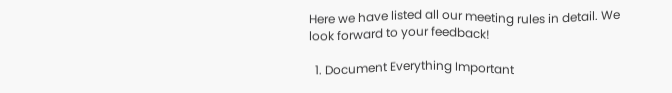Here we have listed all our meeting rules in detail. We look forward to your feedback!

  1. Document Everything Important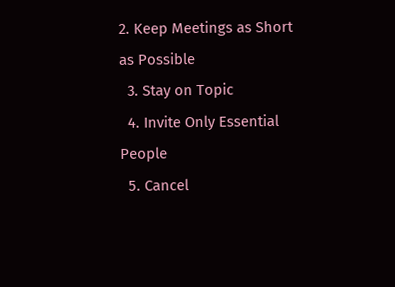2. Keep Meetings as Short as Possible
  3. Stay on Topic
  4. Invite Only Essential People
  5. Cancel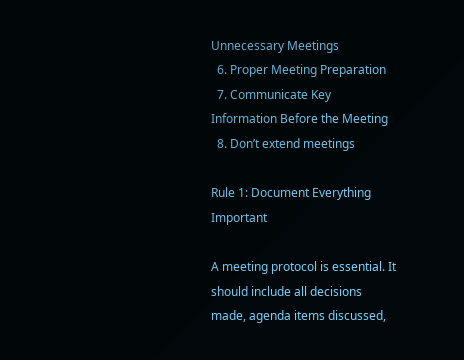Unnecessary Meetings
  6. Proper Meeting Preparation
  7. Communicate Key Information Before the Meeting
  8. Don’t extend meetings

Rule 1: Document Everything Important

A meeting protocol is essential. It should include all decisions made, agenda items discussed,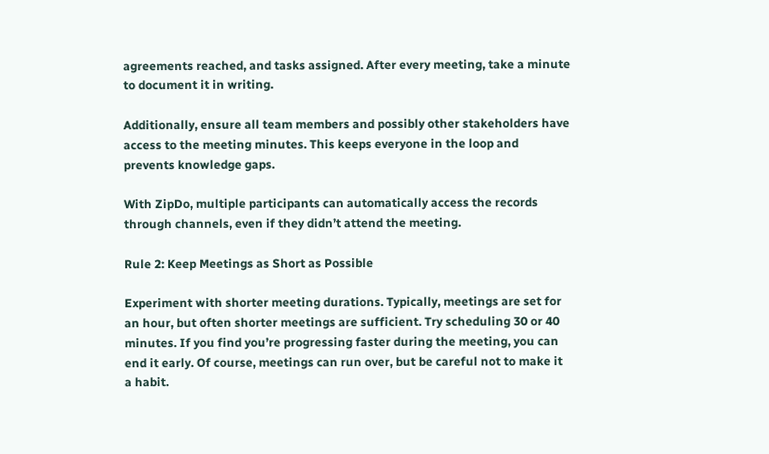agreements reached, and tasks assigned. After every meeting, take a minute to document it in writing.

Additionally, ensure all team members and possibly other stakeholders have access to the meeting minutes. This keeps everyone in the loop and prevents knowledge gaps.

With ZipDo, multiple participants can automatically access the records through channels, even if they didn’t attend the meeting.

Rule 2: Keep Meetings as Short as Possible

Experiment with shorter meeting durations. Typically, meetings are set for an hour, but often shorter meetings are sufficient. Try scheduling 30 or 40 minutes. If you find you’re progressing faster during the meeting, you can end it early. Of course, meetings can run over, but be careful not to make it a habit.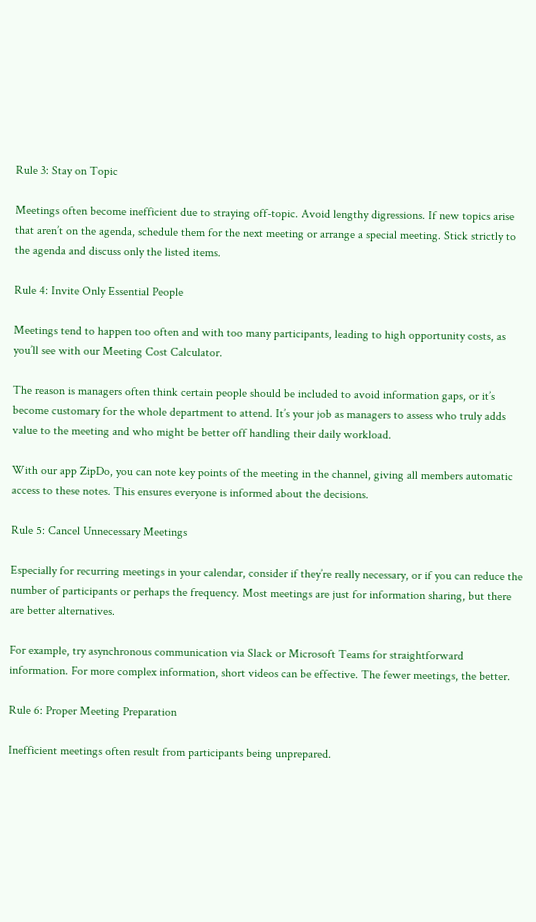Rule 3: Stay on Topic

Meetings often become inefficient due to straying off-topic. Avoid lengthy digressions. If new topics arise that aren’t on the agenda, schedule them for the next meeting or arrange a special meeting. Stick strictly to the agenda and discuss only the listed items.

Rule 4: Invite Only Essential People

Meetings tend to happen too often and with too many participants, leading to high opportunity costs, as you’ll see with our Meeting Cost Calculator.

The reason is managers often think certain people should be included to avoid information gaps, or it’s become customary for the whole department to attend. It’s your job as managers to assess who truly adds value to the meeting and who might be better off handling their daily workload.

With our app ZipDo, you can note key points of the meeting in the channel, giving all members automatic access to these notes. This ensures everyone is informed about the decisions.

Rule 5: Cancel Unnecessary Meetings

Especially for recurring meetings in your calendar, consider if they’re really necessary, or if you can reduce the number of participants or perhaps the frequency. Most meetings are just for information sharing, but there are better alternatives.

For example, try asynchronous communication via Slack or Microsoft Teams for straightforward information. For more complex information, short videos can be effective. The fewer meetings, the better.

Rule 6: Proper Meeting Preparation

Inefficient meetings often result from participants being unprepared.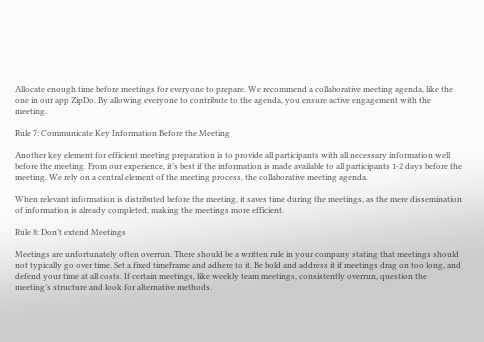Allocate enough time before meetings for everyone to prepare. We recommend a collaborative meeting agenda, like the one in our app ZipDo. By allowing everyone to contribute to the agenda, you ensure active engagement with the meeting.

Rule 7: Communicate Key Information Before the Meeting

Another key element for efficient meeting preparation is to provide all participants with all necessary information well before the meeting. From our experience, it’s best if the information is made available to all participants 1-2 days before the meeting. We rely on a central element of the meeting process, the collaborative meeting agenda.

When relevant information is distributed before the meeting, it saves time during the meetings, as the mere dissemination of information is already completed, making the meetings more efficient.

Rule 8: Don’t extend Meetings

Meetings are unfortunately often overrun. There should be a written rule in your company stating that meetings should not typically go over time. Set a fixed timeframe and adhere to it. Be bold and address it if meetings drag on too long, and defend your time at all costs. If certain meetings, like weekly team meetings, consistently overrun, question the meeting’s structure and look for alternative methods.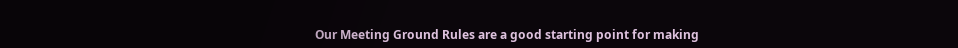Our Meeting Ground Rules are a good starting point for making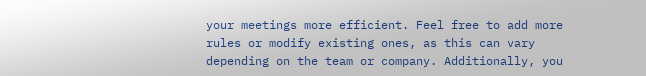your meetings more efficient. Feel free to add more rules or modify existing ones, as this can vary depending on the team or company. Additionally, you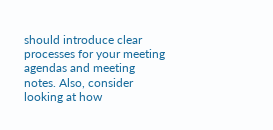should introduce clear processes for your meeting agendas and meeting notes. Also, consider looking at how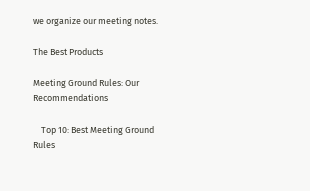we organize our meeting notes.

The Best Products

Meeting Ground Rules: Our Recommendations

    Top 10: Best Meeting Ground Rules